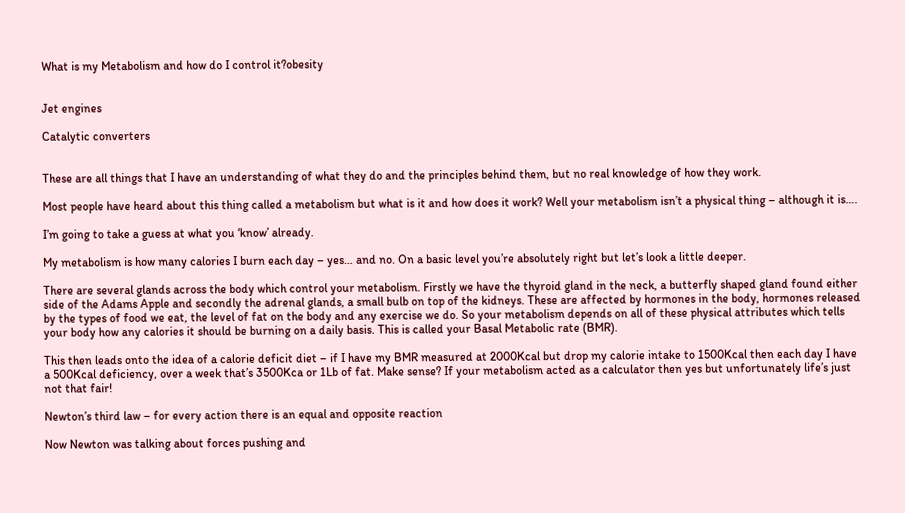What is my Metabolism and how do I control it?obesity


Jet engines

Catalytic converters


These are all things that I have an understanding of what they do and the principles behind them, but no real knowledge of how they work.

Most people have heard about this thing called a metabolism but what is it and how does it work? Well your metabolism isn’t a physical thing – although it is….

I’m going to take a guess at what you ‘know’ already.

My metabolism is how many calories I burn each day – yes… and no. On a basic level you’re absolutely right but let’s look a little deeper.

There are several glands across the body which control your metabolism. Firstly we have the thyroid gland in the neck, a butterfly shaped gland found either side of the Adams Apple and secondly the adrenal glands, a small bulb on top of the kidneys. These are affected by hormones in the body, hormones released by the types of food we eat, the level of fat on the body and any exercise we do. So your metabolism depends on all of these physical attributes which tells your body how any calories it should be burning on a daily basis. This is called your Basal Metabolic rate (BMR).

This then leads onto the idea of a calorie deficit diet – if I have my BMR measured at 2000Kcal but drop my calorie intake to 1500Kcal then each day I have a 500Kcal deficiency, over a week that’s 3500Kca or 1Lb of fat. Make sense? If your metabolism acted as a calculator then yes but unfortunately life’s just not that fair!

Newton’s third law – for every action there is an equal and opposite reaction

Now Newton was talking about forces pushing and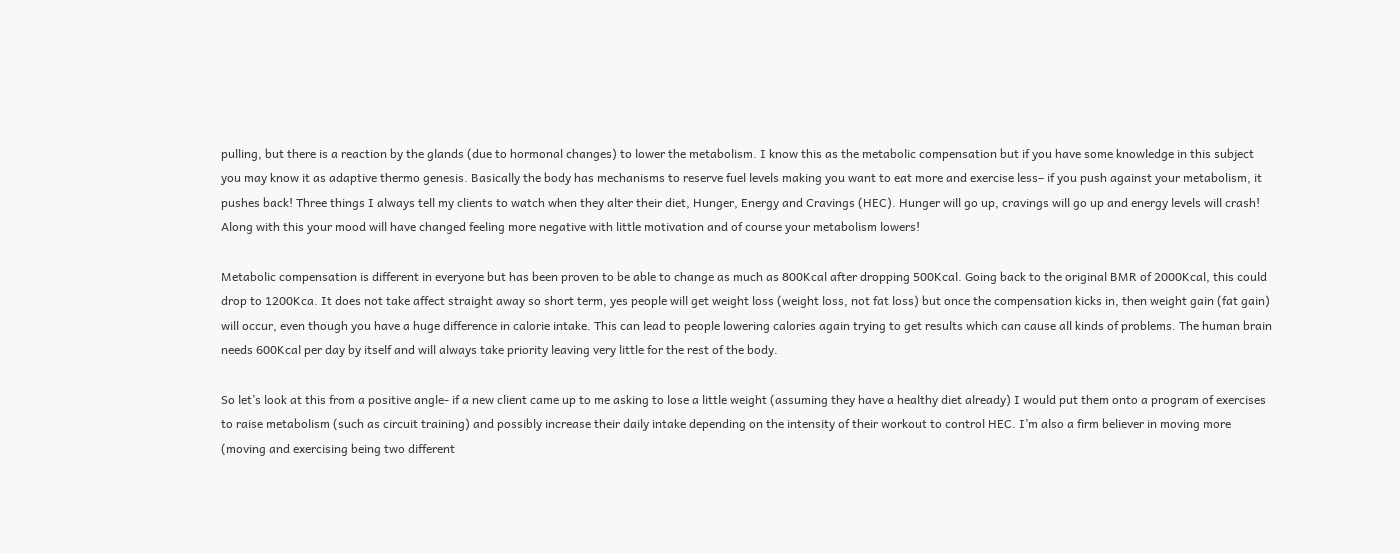pulling, but there is a reaction by the glands (due to hormonal changes) to lower the metabolism. I know this as the metabolic compensation but if you have some knowledge in this subject you may know it as adaptive thermo genesis. Basically the body has mechanisms to reserve fuel levels making you want to eat more and exercise less– if you push against your metabolism, it pushes back! Three things I always tell my clients to watch when they alter their diet, Hunger, Energy and Cravings (HEC). Hunger will go up, cravings will go up and energy levels will crash! Along with this your mood will have changed feeling more negative with little motivation and of course your metabolism lowers!

Metabolic compensation is different in everyone but has been proven to be able to change as much as 800Kcal after dropping 500Kcal. Going back to the original BMR of 2000Kcal, this could drop to 1200Kca. It does not take affect straight away so short term, yes people will get weight loss (weight loss, not fat loss) but once the compensation kicks in, then weight gain (fat gain) will occur, even though you have a huge difference in calorie intake. This can lead to people lowering calories again trying to get results which can cause all kinds of problems. The human brain needs 600Kcal per day by itself and will always take priority leaving very little for the rest of the body.

So let’s look at this from a positive angle- if a new client came up to me asking to lose a little weight (assuming they have a healthy diet already) I would put them onto a program of exercises to raise metabolism (such as circuit training) and possibly increase their daily intake depending on the intensity of their workout to control HEC. I’m also a firm believer in moving more (moving and exercising being two different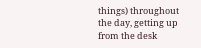things) throughout the day, getting up from the desk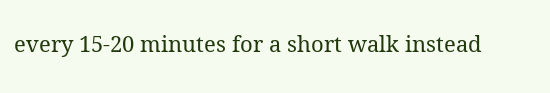every 15-20 minutes for a short walk instead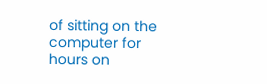of sitting on the computer for hours on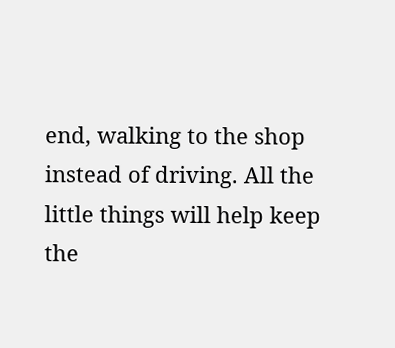end, walking to the shop instead of driving. All the little things will help keep the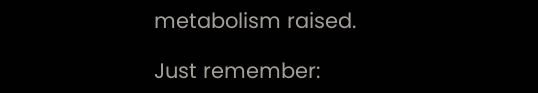metabolism raised.

Just remember: